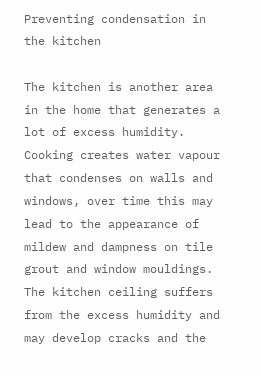Preventing condensation in the kitchen

The kitchen is another area in the home that generates a lot of excess humidity. Cooking creates water vapour that condenses on walls and windows, over time this may lead to the appearance of mildew and dampness on tile grout and window mouldings. The kitchen ceiling suffers from the excess humidity and may develop cracks and the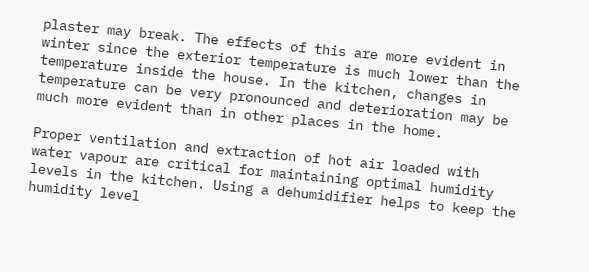plaster may break. The effects of this are more evident in winter since the exterior temperature is much lower than the temperature inside the house. In the kitchen, changes in temperature can be very pronounced and deterioration may be much more evident than in other places in the home.

Proper ventilation and extraction of hot air loaded with water vapour are critical for maintaining optimal humidity levels in the kitchen. Using a dehumidifier helps to keep the humidity level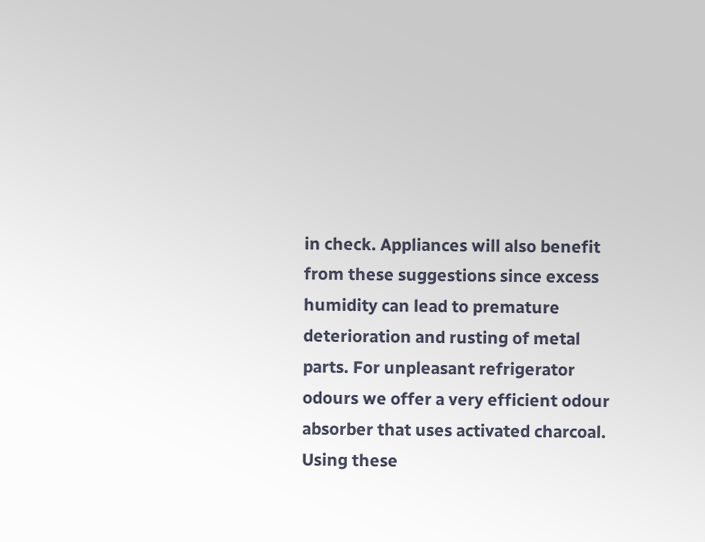in check. Appliances will also benefit from these suggestions since excess humidity can lead to premature deterioration and rusting of metal parts. For unpleasant refrigerator odours we offer a very efficient odour absorber that uses activated charcoal. Using these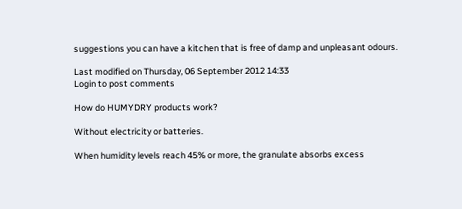suggestions you can have a kitchen that is free of damp and unpleasant odours.

Last modified on Thursday, 06 September 2012 14:33
Login to post comments

How do HUMYDRY products work?

Without electricity or batteries.

When humidity levels reach 45% or more, the granulate absorbs excess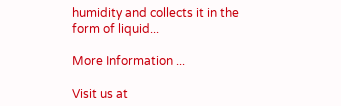humidity and collects it in the form of liquid...

More Information ...

Visit us at